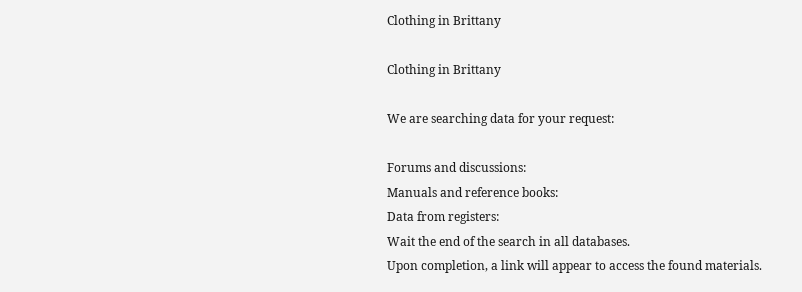Clothing in Brittany

Clothing in Brittany

We are searching data for your request:

Forums and discussions:
Manuals and reference books:
Data from registers:
Wait the end of the search in all databases.
Upon completion, a link will appear to access the found materials.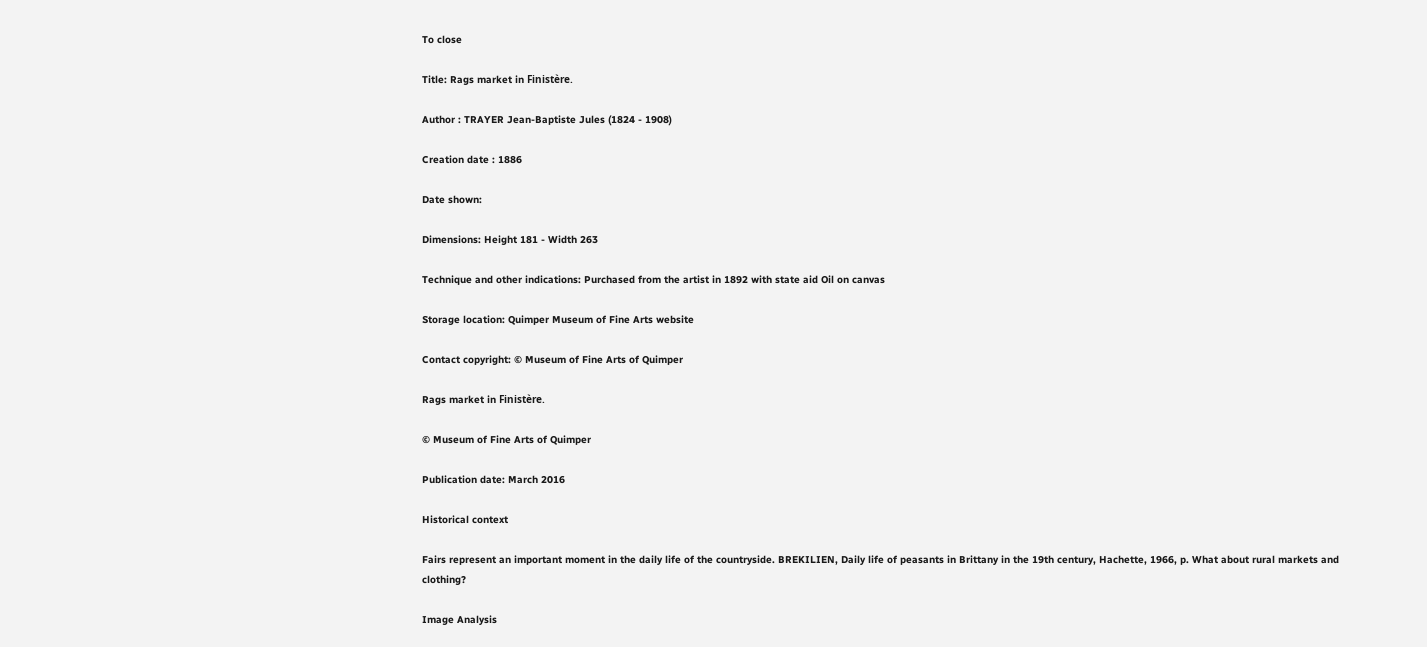To close

Title: Rags market in Finistère.

Author : TRAYER Jean-Baptiste Jules (1824 - 1908)

Creation date : 1886

Date shown:

Dimensions: Height 181 - Width 263

Technique and other indications: Purchased from the artist in 1892 with state aid Oil on canvas

Storage location: Quimper Museum of Fine Arts website

Contact copyright: © Museum of Fine Arts of Quimper

Rags market in Finistère.

© Museum of Fine Arts of Quimper

Publication date: March 2016

Historical context

Fairs represent an important moment in the daily life of the countryside. BREKILIEN, Daily life of peasants in Brittany in the 19th century, Hachette, 1966, p. What about rural markets and clothing?

Image Analysis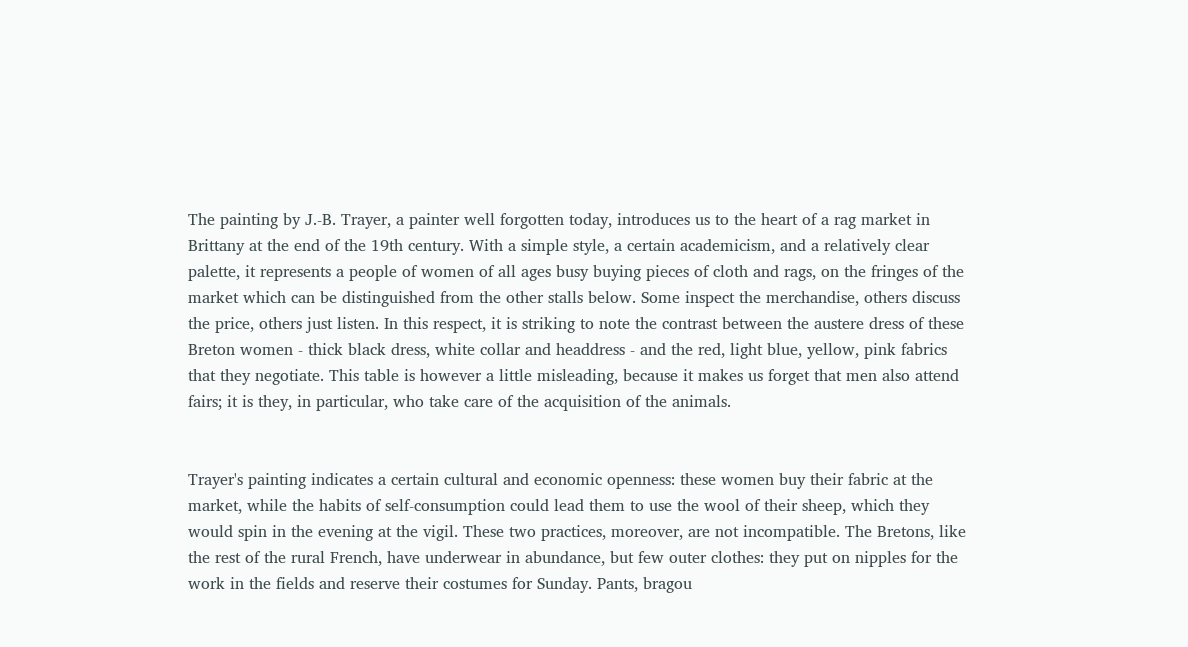The painting by J.-B. Trayer, a painter well forgotten today, introduces us to the heart of a rag market in Brittany at the end of the 19th century. With a simple style, a certain academicism, and a relatively clear palette, it represents a people of women of all ages busy buying pieces of cloth and rags, on the fringes of the market which can be distinguished from the other stalls below. Some inspect the merchandise, others discuss the price, others just listen. In this respect, it is striking to note the contrast between the austere dress of these Breton women - thick black dress, white collar and headdress - and the red, light blue, yellow, pink fabrics that they negotiate. This table is however a little misleading, because it makes us forget that men also attend fairs; it is they, in particular, who take care of the acquisition of the animals.


Trayer's painting indicates a certain cultural and economic openness: these women buy their fabric at the market, while the habits of self-consumption could lead them to use the wool of their sheep, which they would spin in the evening at the vigil. These two practices, moreover, are not incompatible. The Bretons, like the rest of the rural French, have underwear in abundance, but few outer clothes: they put on nipples for the work in the fields and reserve their costumes for Sunday. Pants, bragou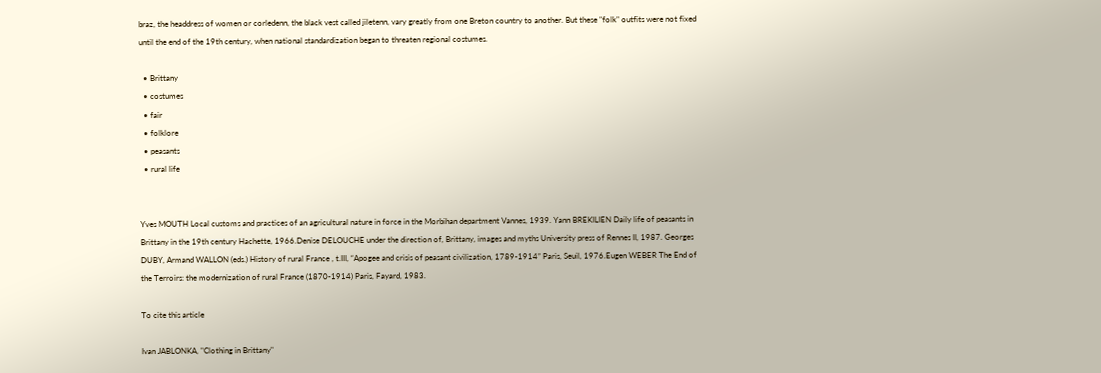braz, the headdress of women or corledenn, the black vest called jiletenn, vary greatly from one Breton country to another. But these "folk" outfits were not fixed until the end of the 19th century, when national standardization began to threaten regional costumes.

  • Brittany
  • costumes
  • fair
  • folklore
  • peasants
  • rural life


Yves MOUTH Local customs and practices of an agricultural nature in force in the Morbihan department Vannes, 1939. Yann BREKILIEN Daily life of peasants in Brittany in the 19th century Hachette, 1966.Denise DELOUCHE under the direction of, Brittany, images and myths University press of Rennes II, 1987. Georges DUBY, Armand WALLON (eds.) History of rural France , t.III, “Apogee and crisis of peasant civilization, 1789-1914” Paris, Seuil, 1976.Eugen WEBER The End of the Terroirs: the modernization of rural France (1870-1914) Paris, Fayard, 1983.

To cite this article

Ivan JABLONKA, "Clothing in Brittany"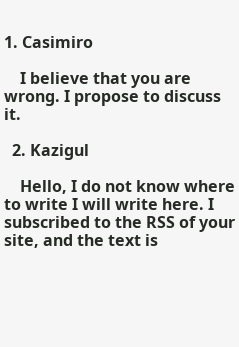1. Casimiro

    I believe that you are wrong. I propose to discuss it.

  2. Kazigul

    Hello, I do not know where to write I will write here. I subscribed to the RSS of your site, and the text is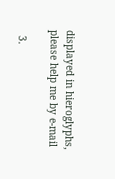displayed in hieroglyphs, please help me by e-mail

  3.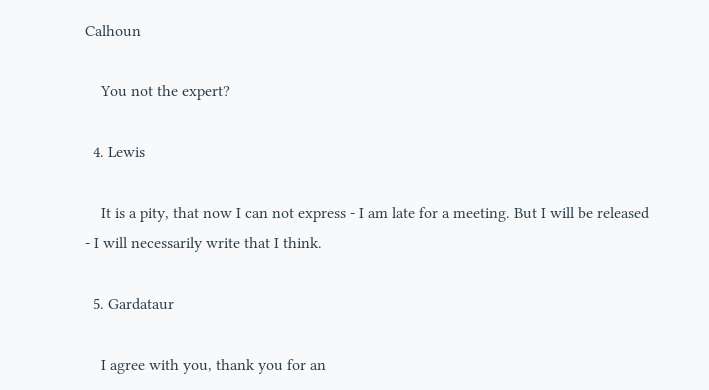Calhoun

    You not the expert?

  4. Lewis

    It is a pity, that now I can not express - I am late for a meeting. But I will be released - I will necessarily write that I think.

  5. Gardataur

    I agree with you, thank you for an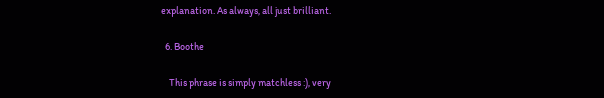explanation. As always, all just brilliant.

  6. Boothe

    This phrase is simply matchless :), very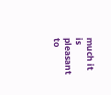much it is pleasant to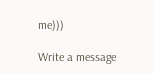me)))

Write a message